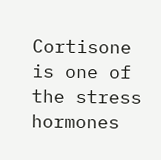Cortisone is one of the stress hormones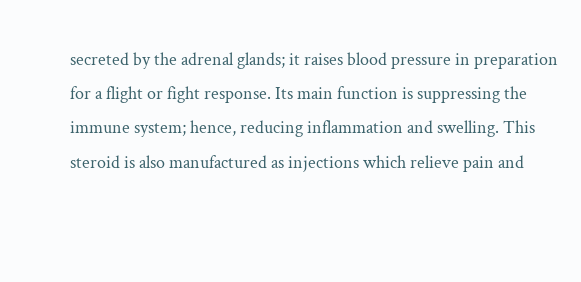secreted by the adrenal glands; it raises blood pressure in preparation for a flight or fight response. Its main function is suppressing the immune system; hence, reducing inflammation and swelling. This steroid is also manufactured as injections which relieve pain and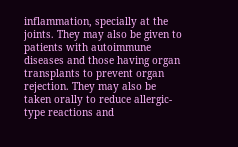inflammation, specially at the joints. They may also be given to patients with autoimmune diseases and those having organ transplants to prevent organ rejection. They may also be taken orally to reduce allergic-type reactions and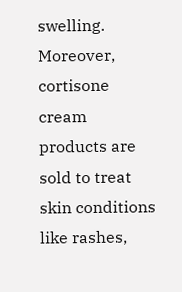swelling. Moreover, cortisone cream products are sold to treat skin conditions like rashes,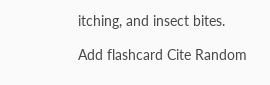itching, and insect bites.

Add flashcard Cite Random